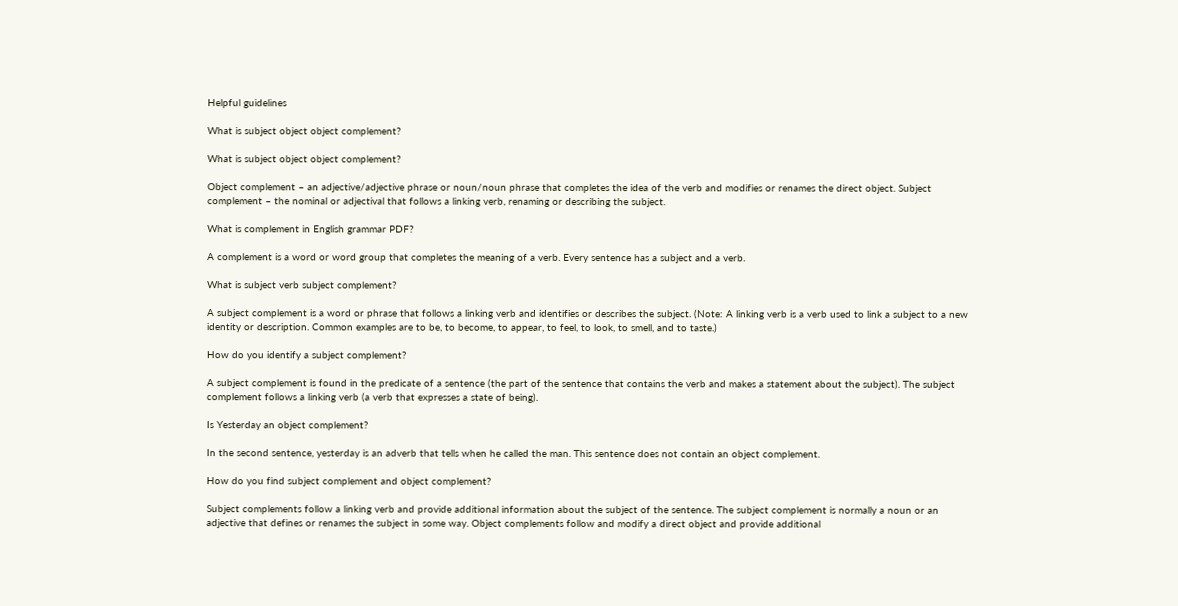Helpful guidelines

What is subject object object complement?

What is subject object object complement?

Object complement – an adjective/adjective phrase or noun/noun phrase that completes the idea of the verb and modifies or renames the direct object. Subject complement – the nominal or adjectival that follows a linking verb, renaming or describing the subject.

What is complement in English grammar PDF?

A complement is a word or word group that completes the meaning of a verb. Every sentence has a subject and a verb.

What is subject verb subject complement?

A subject complement is a word or phrase that follows a linking verb and identifies or describes the subject. (Note: A linking verb is a verb used to link a subject to a new identity or description. Common examples are to be, to become, to appear, to feel, to look, to smell, and to taste.)

How do you identify a subject complement?

A subject complement is found in the predicate of a sentence (the part of the sentence that contains the verb and makes a statement about the subject). The subject complement follows a linking verb (a verb that expresses a state of being).

Is Yesterday an object complement?

In the second sentence, yesterday is an adverb that tells when he called the man. This sentence does not contain an object complement.

How do you find subject complement and object complement?

Subject complements follow a linking verb and provide additional information about the subject of the sentence. The subject complement is normally a noun or an adjective that defines or renames the subject in some way. Object complements follow and modify a direct object and provide additional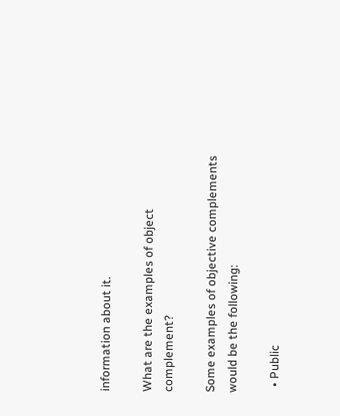information about it.

What are the examples of object complement?

Some examples of objective complements would be the following:

  • Public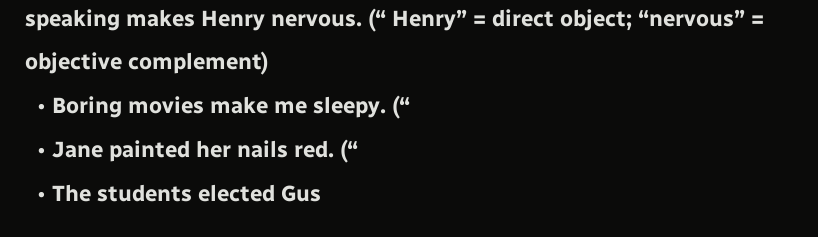speaking makes Henry nervous. (“ Henry” = direct object; “nervous” = objective complement)
  • Boring movies make me sleepy. (“
  • Jane painted her nails red. (“
  • The students elected Gus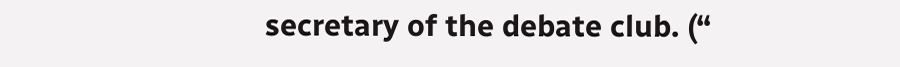secretary of the debate club. (“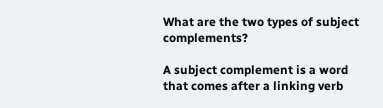What are the two types of subject complements?

A subject complement is a word that comes after a linking verb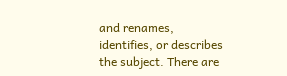and renames, identifies, or describes the subject. There are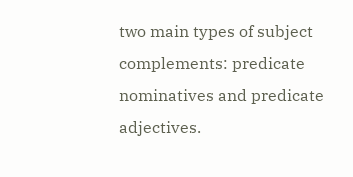two main types of subject complements: predicate nominatives and predicate adjectives.